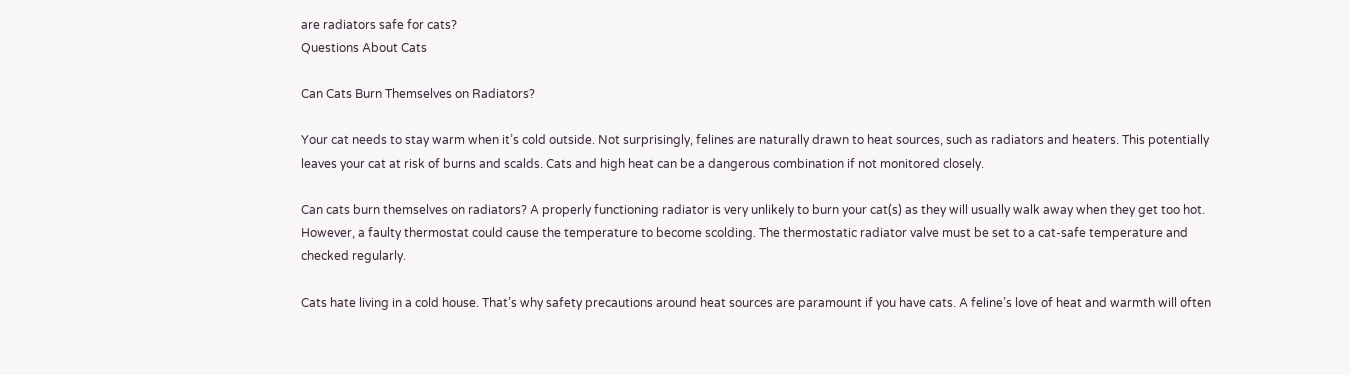are radiators safe for cats?
Questions About Cats

Can Cats Burn Themselves on Radiators?

Your cat needs to stay warm when it’s cold outside. Not surprisingly, felines are naturally drawn to heat sources, such as radiators and heaters. This potentially leaves your cat at risk of burns and scalds. Cats and high heat can be a dangerous combination if not monitored closely.

Can cats burn themselves on radiators? A properly functioning radiator is very unlikely to burn your cat(s) as they will usually walk away when they get too hot. However, a faulty thermostat could cause the temperature to become scolding. The thermostatic radiator valve must be set to a cat-safe temperature and checked regularly.

Cats hate living in a cold house. That’s why safety precautions around heat sources are paramount if you have cats. A feline’s love of heat and warmth will often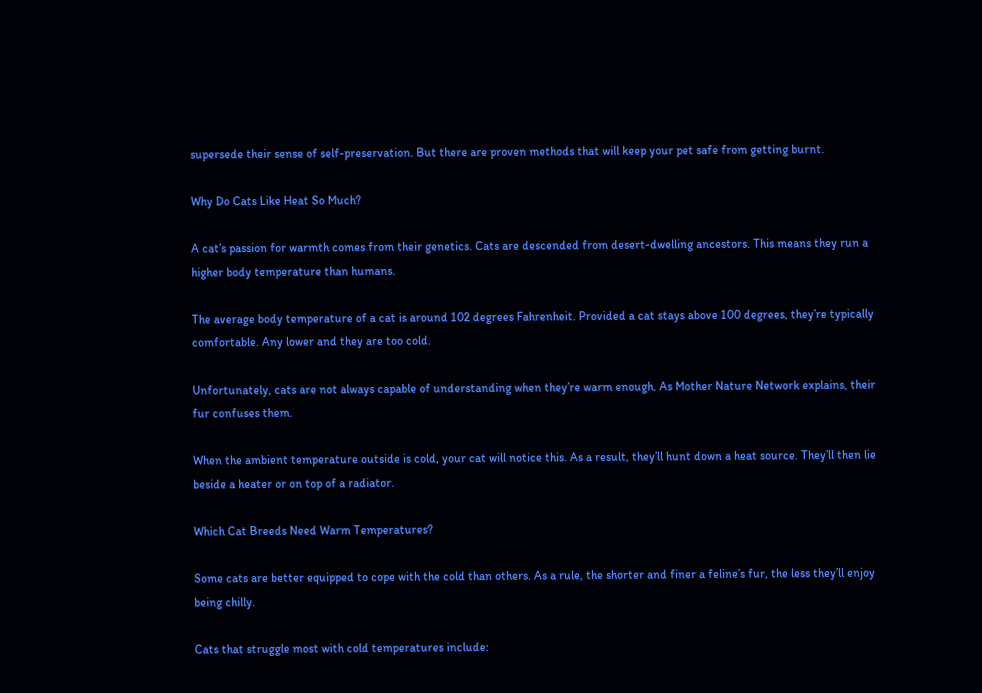supersede their sense of self-preservation. But there are proven methods that will keep your pet safe from getting burnt.

Why Do Cats Like Heat So Much?

A cat’s passion for warmth comes from their genetics. Cats are descended from desert-dwelling ancestors. This means they run a higher body temperature than humans.

The average body temperature of a cat is around 102 degrees Fahrenheit. Provided a cat stays above 100 degrees, they’re typically comfortable. Any lower and they are too cold.

Unfortunately, cats are not always capable of understanding when they’re warm enough. As Mother Nature Network explains, their fur confuses them.

When the ambient temperature outside is cold, your cat will notice this. As a result, they’ll hunt down a heat source. They’ll then lie beside a heater or on top of a radiator.

Which Cat Breeds Need Warm Temperatures?

Some cats are better equipped to cope with the cold than others. As a rule, the shorter and finer a feline’s fur, the less they’ll enjoy being chilly.

Cats that struggle most with cold temperatures include: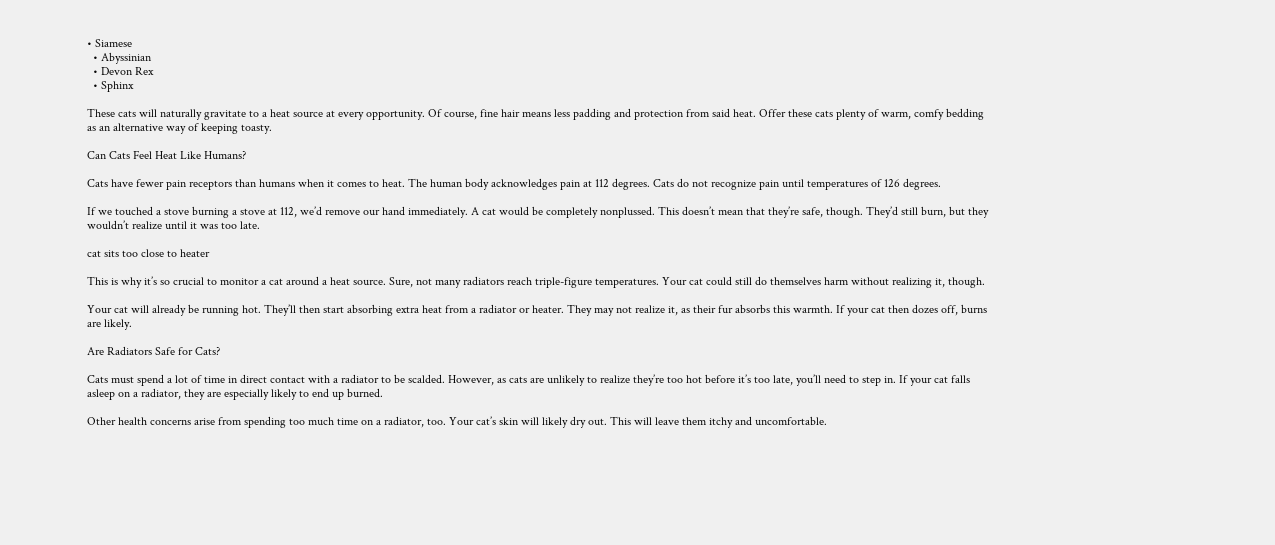• Siamese
  • Abyssinian
  • Devon Rex
  • Sphinx

These cats will naturally gravitate to a heat source at every opportunity. Of course, fine hair means less padding and protection from said heat. Offer these cats plenty of warm, comfy bedding as an alternative way of keeping toasty.

Can Cats Feel Heat Like Humans?

Cats have fewer pain receptors than humans when it comes to heat. The human body acknowledges pain at 112 degrees. Cats do not recognize pain until temperatures of 126 degrees.

If we touched a stove burning a stove at 112, we’d remove our hand immediately. A cat would be completely nonplussed. This doesn’t mean that they’re safe, though. They’d still burn, but they wouldn’t realize until it was too late.

cat sits too close to heater

This is why it’s so crucial to monitor a cat around a heat source. Sure, not many radiators reach triple-figure temperatures. Your cat could still do themselves harm without realizing it, though.

Your cat will already be running hot. They’ll then start absorbing extra heat from a radiator or heater. They may not realize it, as their fur absorbs this warmth. If your cat then dozes off, burns are likely.

Are Radiators Safe for Cats?

Cats must spend a lot of time in direct contact with a radiator to be scalded. However, as cats are unlikely to realize they’re too hot before it’s too late, you’ll need to step in. If your cat falls asleep on a radiator, they are especially likely to end up burned.

Other health concerns arise from spending too much time on a radiator, too. Your cat’s skin will likely dry out. This will leave them itchy and uncomfortable.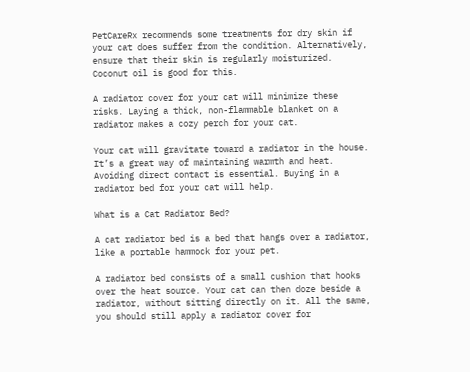PetCareRx recommends some treatments for dry skin if your cat does suffer from the condition. Alternatively, ensure that their skin is regularly moisturized. Coconut oil is good for this.

A radiator cover for your cat will minimize these risks. Laying a thick, non-flammable blanket on a radiator makes a cozy perch for your cat.

Your cat will gravitate toward a radiator in the house. It’s a great way of maintaining warmth and heat. Avoiding direct contact is essential. Buying in a radiator bed for your cat will help.

What is a Cat Radiator Bed?

A cat radiator bed is a bed that hangs over a radiator, like a portable hammock for your pet.

A radiator bed consists of a small cushion that hooks over the heat source. Your cat can then doze beside a radiator, without sitting directly on it. All the same, you should still apply a radiator cover for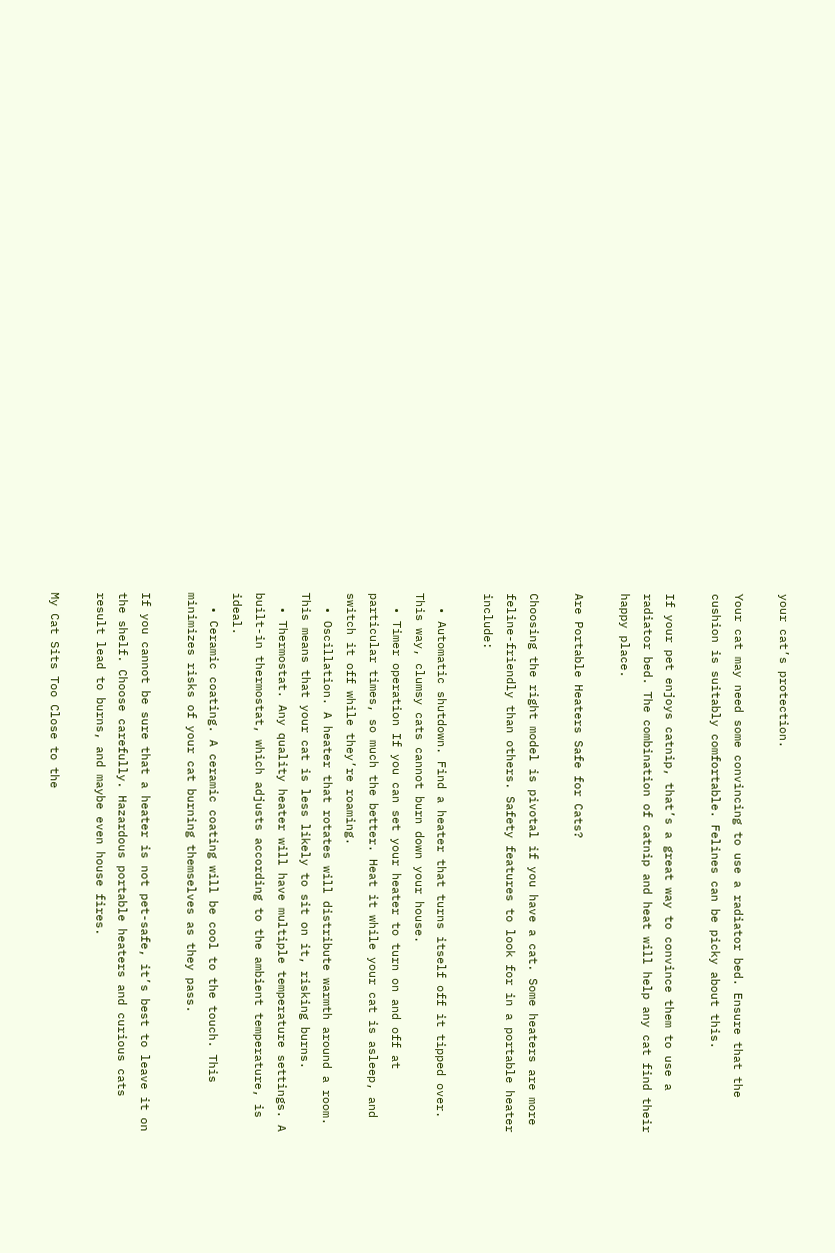your cat’s protection.

Your cat may need some convincing to use a radiator bed. Ensure that the cushion is suitably comfortable. Felines can be picky about this.

If your pet enjoys catnip, that’s a great way to convince them to use a radiator bed. The combination of catnip and heat will help any cat find their happy place.

Are Portable Heaters Safe for Cats?

Choosing the right model is pivotal if you have a cat. Some heaters are more feline-friendly than others. Safety features to look for in a portable heater include:

  • Automatic shutdown. Find a heater that turns itself off it tipped over. This way, clumsy cats cannot burn down your house.
  • Timer operation If you can set your heater to turn on and off at particular times, so much the better. Heat it while your cat is asleep, and switch it off while they’re roaming.
  • Oscillation. A heater that rotates will distribute warmth around a room. This means that your cat is less likely to sit on it, risking burns.
  • Thermostat. Any quality heater will have multiple temperature settings. A built-in thermostat, which adjusts according to the ambient temperature, is ideal.
  • Ceramic coating. A ceramic coating will be cool to the touch. This minimizes risks of your cat burning themselves as they pass.

If you cannot be sure that a heater is not pet-safe, it’s best to leave it on the shelf. Choose carefully. Hazardous portable heaters and curious cats result lead to burns, and maybe even house fires.

My Cat Sits Too Close to the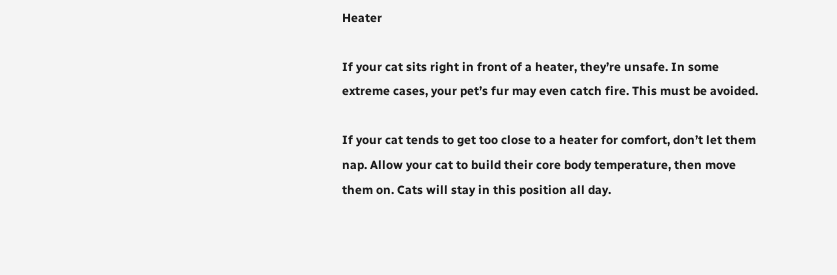Heater

If your cat sits right in front of a heater, they’re unsafe. In some extreme cases, your pet’s fur may even catch fire. This must be avoided.

If your cat tends to get too close to a heater for comfort, don’t let them nap. Allow your cat to build their core body temperature, then move them on. Cats will stay in this position all day.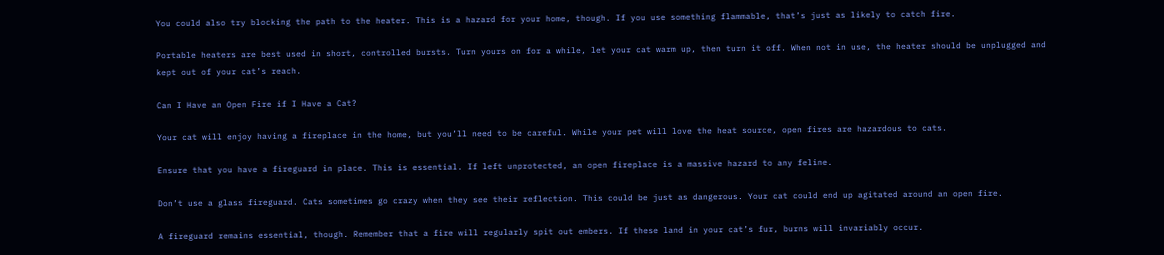You could also try blocking the path to the heater. This is a hazard for your home, though. If you use something flammable, that’s just as likely to catch fire.

Portable heaters are best used in short, controlled bursts. Turn yours on for a while, let your cat warm up, then turn it off. When not in use, the heater should be unplugged and kept out of your cat’s reach.

Can I Have an Open Fire if I Have a Cat?

Your cat will enjoy having a fireplace in the home, but you’ll need to be careful. While your pet will love the heat source, open fires are hazardous to cats.

Ensure that you have a fireguard in place. This is essential. If left unprotected, an open fireplace is a massive hazard to any feline.

Don’t use a glass fireguard. Cats sometimes go crazy when they see their reflection. This could be just as dangerous. Your cat could end up agitated around an open fire.

A fireguard remains essential, though. Remember that a fire will regularly spit out embers. If these land in your cat’s fur, burns will invariably occur.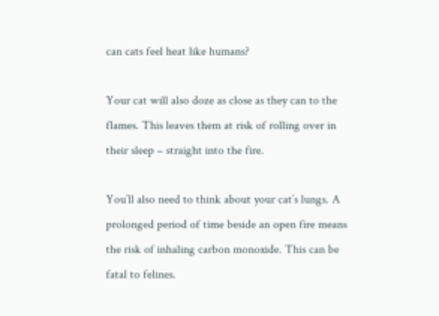can cats feel heat like humans?

Your cat will also doze as close as they can to the flames. This leaves them at risk of rolling over in their sleep – straight into the fire.

You’ll also need to think about your cat’s lungs. A prolonged period of time beside an open fire means the risk of inhaling carbon monoxide. This can be fatal to felines.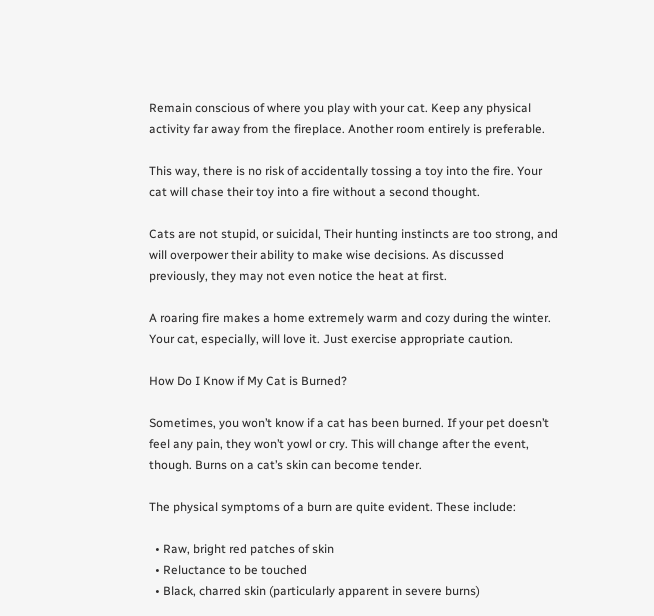Remain conscious of where you play with your cat. Keep any physical activity far away from the fireplace. Another room entirely is preferable.

This way, there is no risk of accidentally tossing a toy into the fire. Your cat will chase their toy into a fire without a second thought.

Cats are not stupid, or suicidal, Their hunting instincts are too strong, and will overpower their ability to make wise decisions. As discussed previously, they may not even notice the heat at first.

A roaring fire makes a home extremely warm and cozy during the winter. Your cat, especially, will love it. Just exercise appropriate caution.

How Do I Know if My Cat is Burned?

Sometimes, you won’t know if a cat has been burned. If your pet doesn’t feel any pain, they won’t yowl or cry. This will change after the event, though. Burns on a cat’s skin can become tender.

The physical symptoms of a burn are quite evident. These include:

  • Raw, bright red patches of skin
  • Reluctance to be touched
  • Black, charred skin (particularly apparent in severe burns)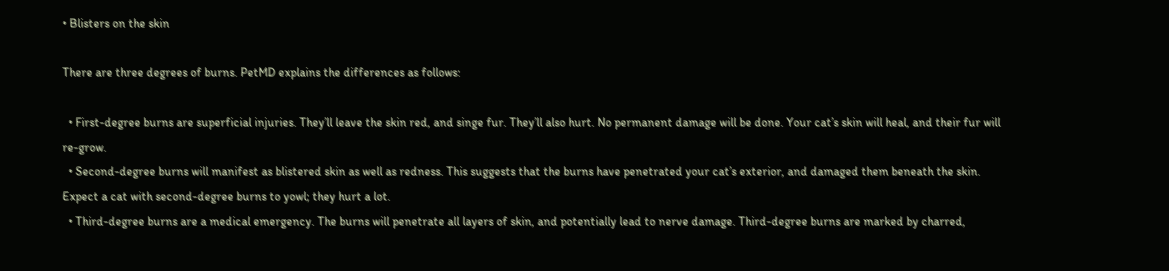• Blisters on the skin

There are three degrees of burns. PetMD explains the differences as follows:

  • First-degree burns are superficial injuries. They’ll leave the skin red, and singe fur. They’ll also hurt. No permanent damage will be done. Your cat’s skin will heal, and their fur will re-grow.
  • Second-degree burns will manifest as blistered skin as well as redness. This suggests that the burns have penetrated your cat’s exterior, and damaged them beneath the skin. Expect a cat with second-degree burns to yowl; they hurt a lot.
  • Third-degree burns are a medical emergency. The burns will penetrate all layers of skin, and potentially lead to nerve damage. Third-degree burns are marked by charred,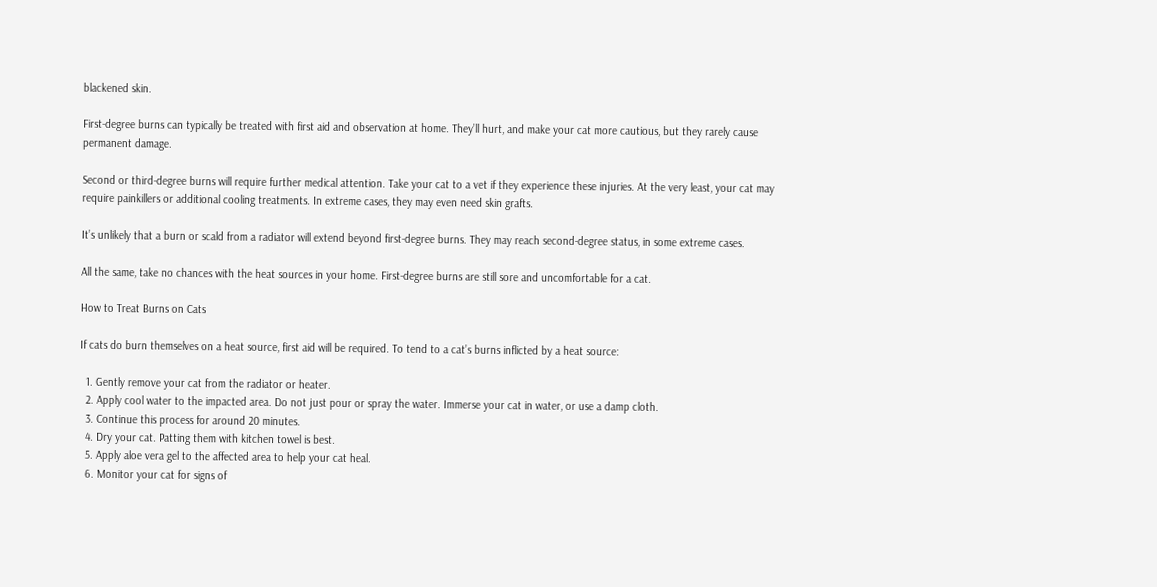blackened skin.

First-degree burns can typically be treated with first aid and observation at home. They’ll hurt, and make your cat more cautious, but they rarely cause permanent damage.

Second or third-degree burns will require further medical attention. Take your cat to a vet if they experience these injuries. At the very least, your cat may require painkillers or additional cooling treatments. In extreme cases, they may even need skin grafts.

It’s unlikely that a burn or scald from a radiator will extend beyond first-degree burns. They may reach second-degree status, in some extreme cases.

All the same, take no chances with the heat sources in your home. First-degree burns are still sore and uncomfortable for a cat.

How to Treat Burns on Cats

If cats do burn themselves on a heat source, first aid will be required. To tend to a cat’s burns inflicted by a heat source:

  1. Gently remove your cat from the radiator or heater.
  2. Apply cool water to the impacted area. Do not just pour or spray the water. Immerse your cat in water, or use a damp cloth.
  3. Continue this process for around 20 minutes.
  4. Dry your cat. Patting them with kitchen towel is best.
  5. Apply aloe vera gel to the affected area to help your cat heal.
  6. Monitor your cat for signs of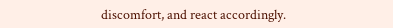discomfort, and react accordingly.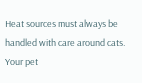Heat sources must always be handled with care around cats. Your pet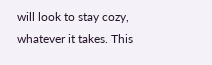will look to stay cozy, whatever it takes. This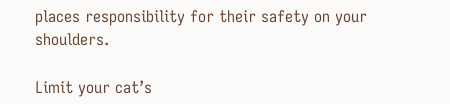places responsibility for their safety on your shoulders.

Limit your cat’s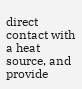direct contact with a heat source, and provide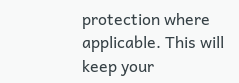protection where applicable. This will keep your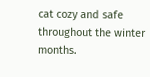cat cozy and safe throughout the winter months.